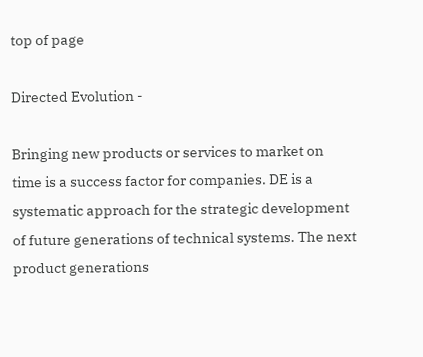top of page

Directed Evolution -

Bringing new products or services to market on time is a success factor for companies. DE is a systematic approach for the strategic development of future generations of technical systems. The next product generations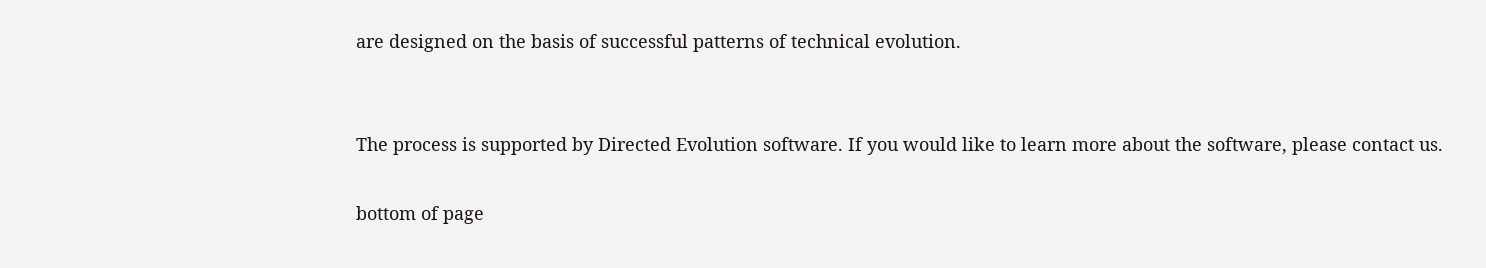are designed on the basis of successful patterns of technical evolution.


The process is supported by Directed Evolution software. If you would like to learn more about the software, please contact us.

bottom of page